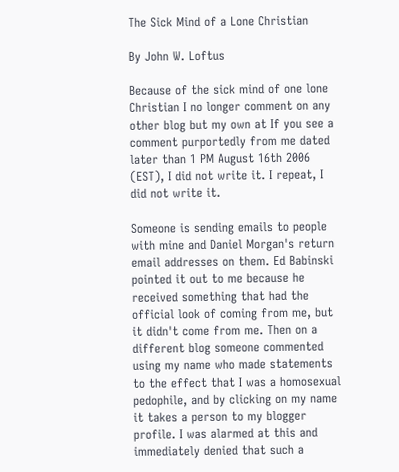The Sick Mind of a Lone Christian

By John W. Loftus

Because of the sick mind of one lone Christian I no longer comment on any other blog but my own at If you see a comment purportedly from me dated later than 1 PM August 16th 2006 (EST), I did not write it. I repeat, I did not write it.

Someone is sending emails to people with mine and Daniel Morgan's return email addresses on them. Ed Babinski pointed it out to me because he received something that had the official look of coming from me, but it didn't come from me. Then on a different blog someone commented using my name who made statements to the effect that I was a homosexual pedophile, and by clicking on my name it takes a person to my blogger profile. I was alarmed at this and immediately denied that such a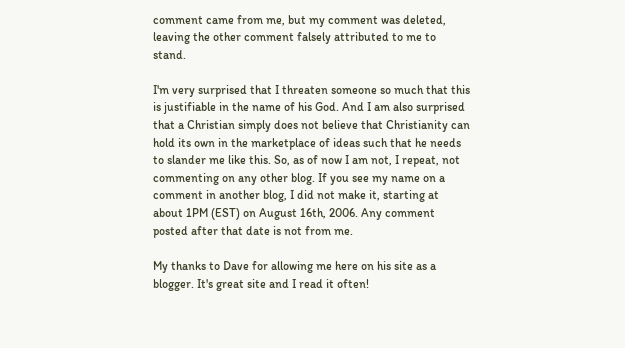comment came from me, but my comment was deleted, leaving the other comment falsely attributed to me to stand.

I'm very surprised that I threaten someone so much that this is justifiable in the name of his God. And I am also surprised that a Christian simply does not believe that Christianity can hold its own in the marketplace of ideas such that he needs to slander me like this. So, as of now I am not, I repeat, not commenting on any other blog. If you see my name on a comment in another blog, I did not make it, starting at about 1PM (EST) on August 16th, 2006. Any comment posted after that date is not from me.

My thanks to Dave for allowing me here on his site as a blogger. It's great site and I read it often!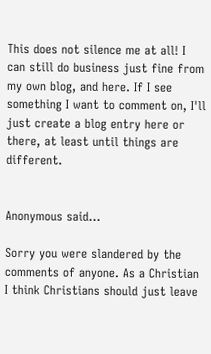This does not silence me at all! I can still do business just fine from my own blog, and here. If I see something I want to comment on, I'll just create a blog entry here or there, at least until things are different.


Anonymous said...

Sorry you were slandered by the comments of anyone. As a Christian I think Christians should just leave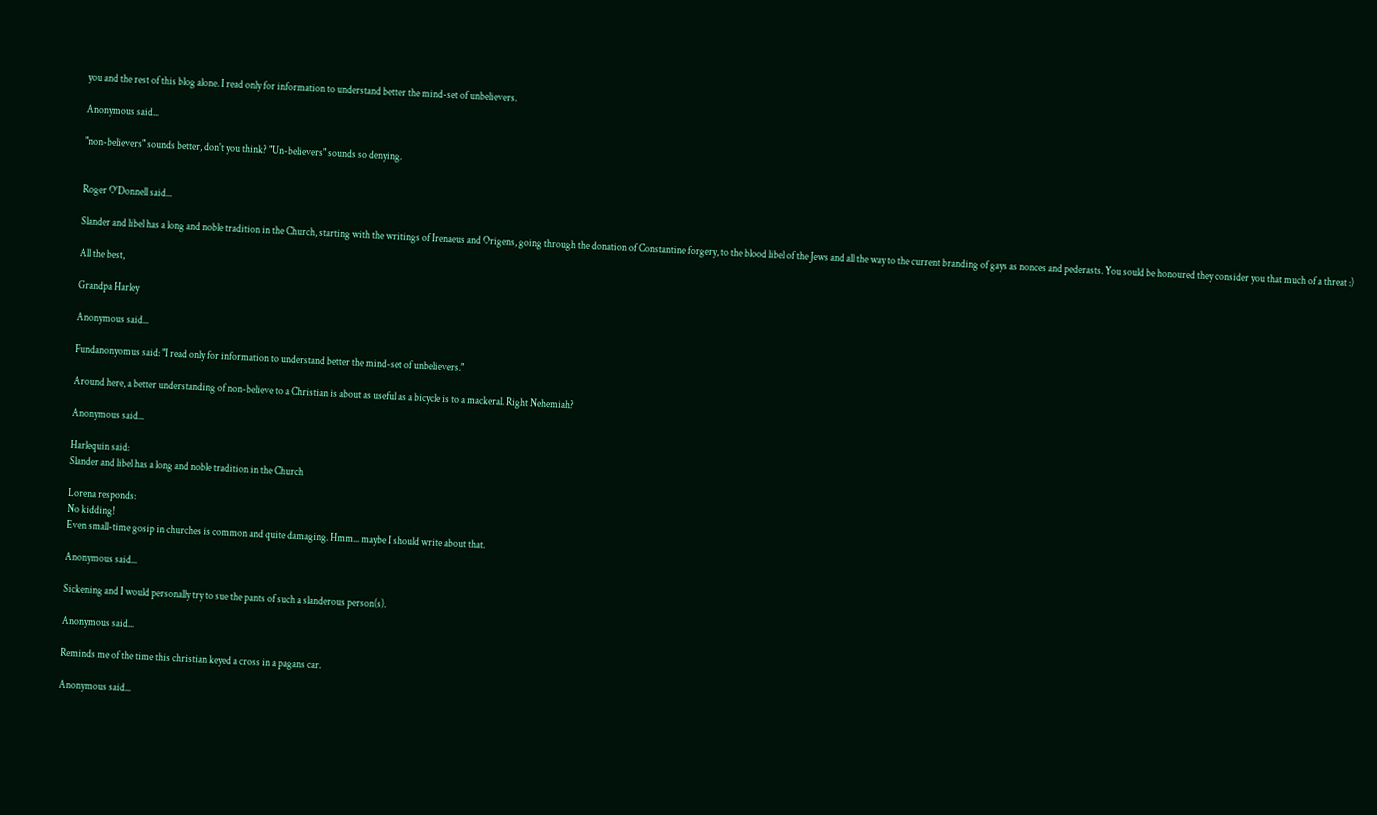you and the rest of this blog alone. I read only for information to understand better the mind-set of unbelievers.

Anonymous said...

"non-believers" sounds better, don't you think? "Un-believers" sounds so denying.


Roger O'Donnell said...

Slander and libel has a long and noble tradition in the Church, starting with the writings of Irenaeus and Origens, going through the donation of Constantine forgery, to the blood libel of the Jews and all the way to the current branding of gays as nonces and pederasts. You sould be honoured they consider you that much of a threat :)

All the best,

Grandpa Harley

Anonymous said...

Fundanonyomus said: "I read only for information to understand better the mind-set of unbelievers."

Around here, a better understanding of non-believe to a Christian is about as useful as a bicycle is to a mackeral. Right Nehemiah?

Anonymous said...

Harlequin said:
Slander and libel has a long and noble tradition in the Church

Lorena responds:
No kidding!
Even small-time gosip in churches is common and quite damaging. Hmm... maybe I should write about that.

Anonymous said...

Sickening and I would personally try to sue the pants of such a slanderous person(s).

Anonymous said...

Reminds me of the time this christian keyed a cross in a pagans car.

Anonymous said...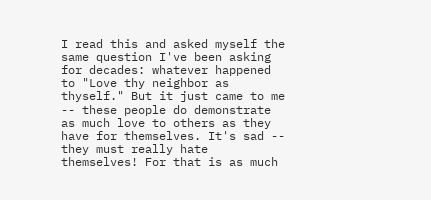I read this and asked myself the same question I've been asking for decades: whatever happened to "Love thy neighbor as thyself." But it just came to me -- these people do demonstrate as much love to others as they have for themselves. It's sad -- they must really hate themselves! For that is as much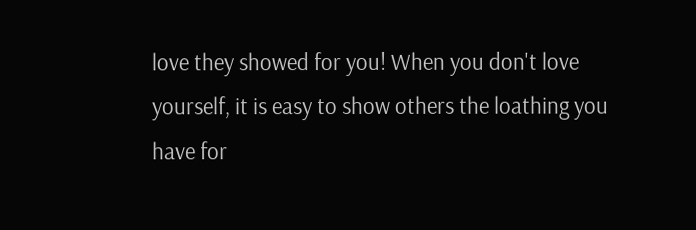love they showed for you! When you don't love yourself, it is easy to show others the loathing you have for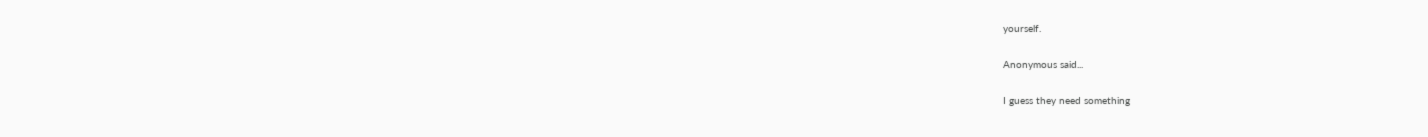yourself.

Anonymous said...

I guess they need something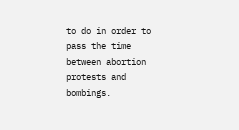to do in order to pass the time between abortion protests and bombings.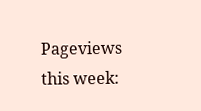Pageviews this week: